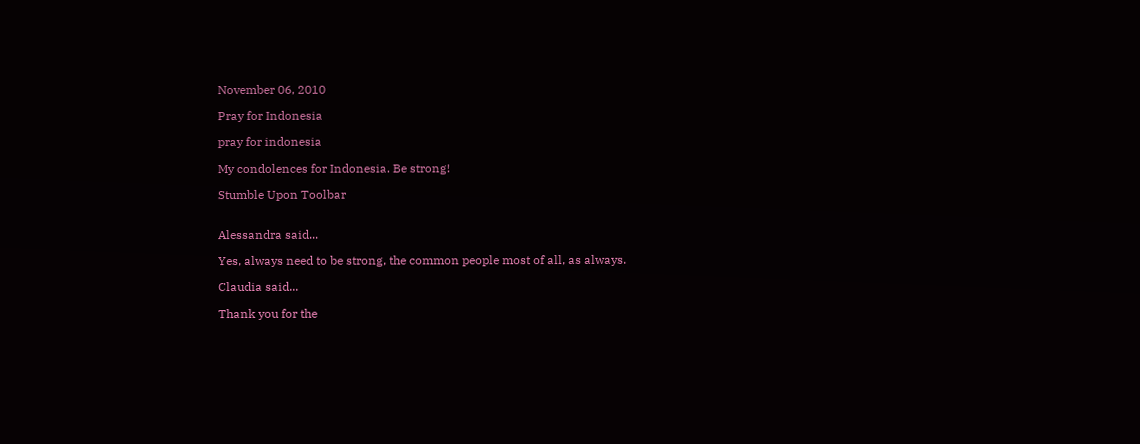November 06, 2010

Pray for Indonesia

pray for indonesia

My condolences for Indonesia. Be strong!

Stumble Upon Toolbar


Alessandra said...

Yes, always need to be strong, the common people most of all, as always.

Claudia said...

Thank you for the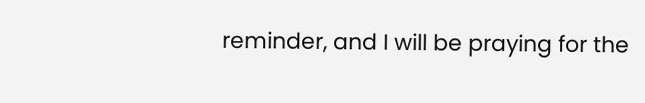reminder, and I will be praying for the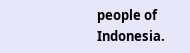people of Indonesia.